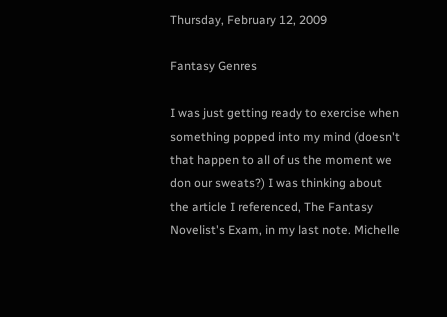Thursday, February 12, 2009

Fantasy Genres

I was just getting ready to exercise when something popped into my mind (doesn't that happen to all of us the moment we don our sweats?) I was thinking about the article I referenced, The Fantasy Novelist's Exam, in my last note. Michelle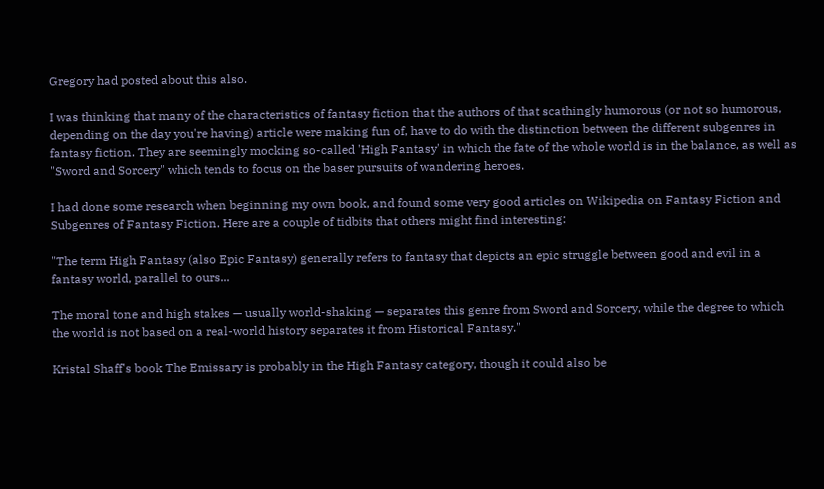Gregory had posted about this also.

I was thinking that many of the characteristics of fantasy fiction that the authors of that scathingly humorous (or not so humorous, depending on the day you're having) article were making fun of, have to do with the distinction between the different subgenres in fantasy fiction. They are seemingly mocking so-called 'High Fantasy' in which the fate of the whole world is in the balance, as well as "Sword and Sorcery" which tends to focus on the baser pursuits of wandering heroes.

I had done some research when beginning my own book, and found some very good articles on Wikipedia on Fantasy Fiction and Subgenres of Fantasy Fiction. Here are a couple of tidbits that others might find interesting:

"The term High Fantasy (also Epic Fantasy) generally refers to fantasy that depicts an epic struggle between good and evil in a fantasy world, parallel to ours...

The moral tone and high stakes — usually world-shaking — separates this genre from Sword and Sorcery, while the degree to which the world is not based on a real-world history separates it from Historical Fantasy."

Kristal Shaff's book The Emissary is probably in the High Fantasy category, though it could also be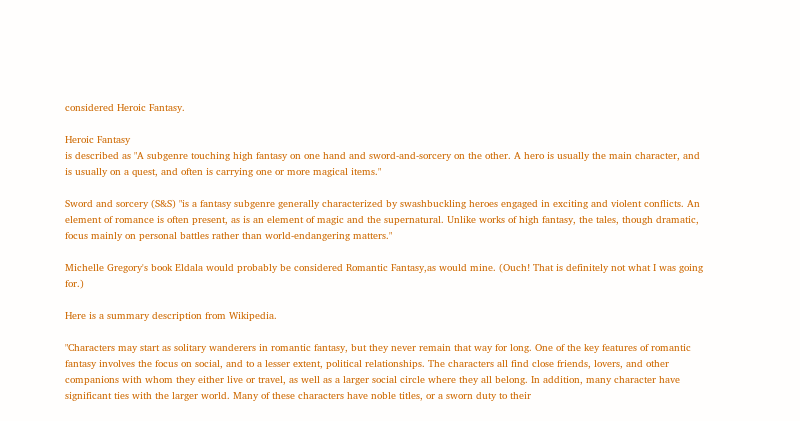considered Heroic Fantasy.

Heroic Fantasy
is described as "A subgenre touching high fantasy on one hand and sword-and-sorcery on the other. A hero is usually the main character, and is usually on a quest, and often is carrying one or more magical items."

Sword and sorcery (S&S) "is a fantasy subgenre generally characterized by swashbuckling heroes engaged in exciting and violent conflicts. An element of romance is often present, as is an element of magic and the supernatural. Unlike works of high fantasy, the tales, though dramatic, focus mainly on personal battles rather than world-endangering matters."

Michelle Gregory's book Eldala would probably be considered Romantic Fantasy,as would mine. (Ouch! That is definitely not what I was going for.)

Here is a summary description from Wikipedia.

"Characters may start as solitary wanderers in romantic fantasy, but they never remain that way for long. One of the key features of romantic fantasy involves the focus on social, and to a lesser extent, political relationships. The characters all find close friends, lovers, and other companions with whom they either live or travel, as well as a larger social circle where they all belong. In addition, many character have significant ties with the larger world. Many of these characters have noble titles, or a sworn duty to their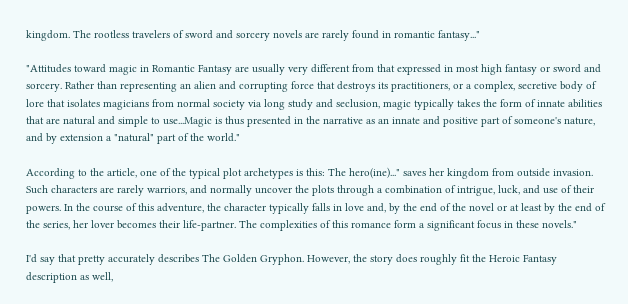kingdom. The rootless travelers of sword and sorcery novels are rarely found in romantic fantasy..."

"Attitudes toward magic in Romantic Fantasy are usually very different from that expressed in most high fantasy or sword and sorcery. Rather than representing an alien and corrupting force that destroys its practitioners, or a complex, secretive body of lore that isolates magicians from normal society via long study and seclusion, magic typically takes the form of innate abilities that are natural and simple to use...Magic is thus presented in the narrative as an innate and positive part of someone's nature, and by extension a "natural" part of the world."

According to the article, one of the typical plot archetypes is this: The hero(ine)..." saves her kingdom from outside invasion. Such characters are rarely warriors, and normally uncover the plots through a combination of intrigue, luck, and use of their powers. In the course of this adventure, the character typically falls in love and, by the end of the novel or at least by the end of the series, her lover becomes their life-partner. The complexities of this romance form a significant focus in these novels."

I'd say that pretty accurately describes The Golden Gryphon. However, the story does roughly fit the Heroic Fantasy description as well,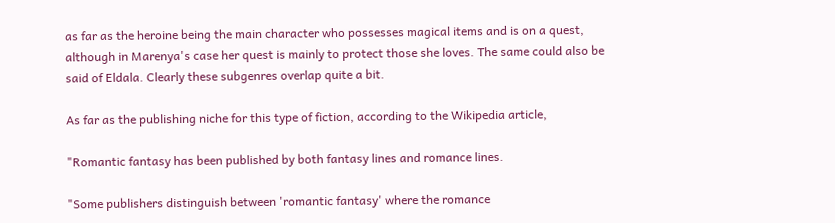as far as the heroine being the main character who possesses magical items and is on a quest, although in Marenya's case her quest is mainly to protect those she loves. The same could also be said of Eldala. Clearly these subgenres overlap quite a bit.

As far as the publishing niche for this type of fiction, according to the Wikipedia article,

"Romantic fantasy has been published by both fantasy lines and romance lines.

"Some publishers distinguish between 'romantic fantasy' where the romance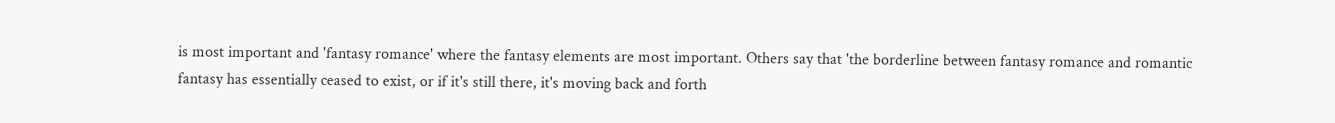is most important and 'fantasy romance' where the fantasy elements are most important. Others say that 'the borderline between fantasy romance and romantic fantasy has essentially ceased to exist, or if it's still there, it's moving back and forth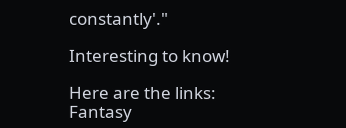constantly'."

Interesting to know!

Here are the links:
Fantasy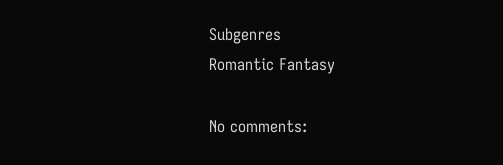Subgenres
Romantic Fantasy

No comments: